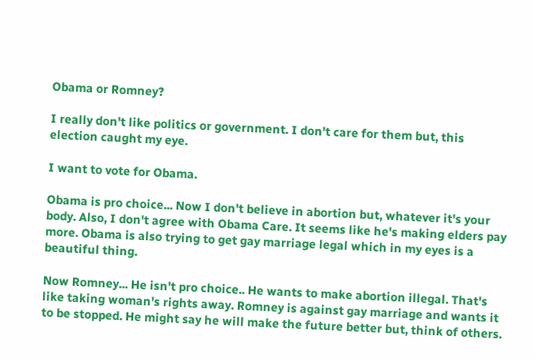Obama or Romney?

I really don't like politics or government. I don't care for them but, this election caught my eye.

I want to vote for Obama.

Obama is pro choice... Now I don't believe in abortion but, whatever it's your body. Also, I don't agree with Obama Care. It seems like he's making elders pay more. Obama is also trying to get gay marriage legal which in my eyes is a beautiful thing.

Now Romney... He isn't pro choice.. He wants to make abortion illegal. That's like taking woman's rights away. Romney is against gay marriage and wants it to be stopped. He might say he will make the future better but, think of others.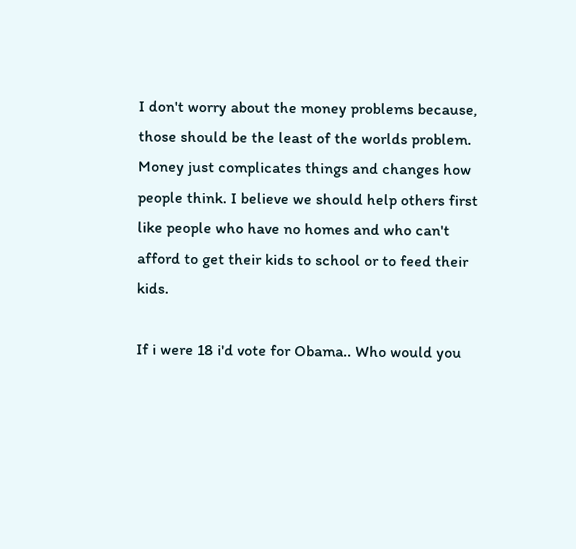I don't worry about the money problems because, those should be the least of the worlds problem. Money just complicates things and changes how people think. I believe we should help others first like people who have no homes and who can't afford to get their kids to school or to feed their kids.

If i were 18 i'd vote for Obama.. Who would you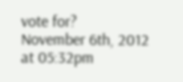vote for?
November 6th, 2012 at 05:32pm